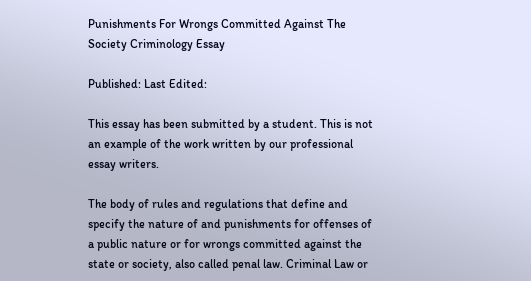Punishments For Wrongs Committed Against The Society Criminology Essay

Published: Last Edited:

This essay has been submitted by a student. This is not an example of the work written by our professional essay writers.

The body of rules and regulations that define and specify the nature of and punishments for offenses of a public nature or for wrongs committed against the state or society, also called penal law. Criminal Law or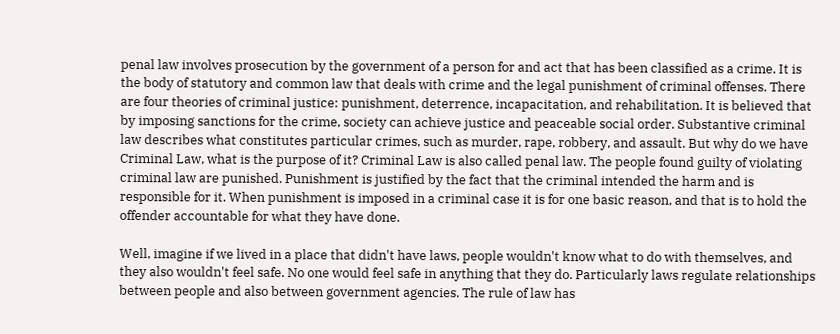penal law involves prosecution by the government of a person for and act that has been classified as a crime. It is the body of statutory and common law that deals with crime and the legal punishment of criminal offenses. There are four theories of criminal justice: punishment, deterrence, incapacitation, and rehabilitation. It is believed that by imposing sanctions for the crime, society can achieve justice and peaceable social order. Substantive criminal law describes what constitutes particular crimes, such as murder, rape, robbery, and assault. But why do we have Criminal Law, what is the purpose of it? Criminal Law is also called penal law. The people found guilty of violating criminal law are punished. Punishment is justified by the fact that the criminal intended the harm and is responsible for it. When punishment is imposed in a criminal case it is for one basic reason, and that is to hold the offender accountable for what they have done.

Well, imagine if we lived in a place that didn't have laws, people wouldn't know what to do with themselves, and they also wouldn't feel safe. No one would feel safe in anything that they do. Particularly laws regulate relationships between people and also between government agencies. The rule of law has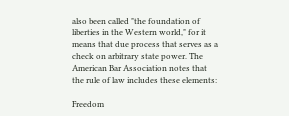also been called "the foundation of liberties in the Western world," for it means that due process that serves as a check on arbitrary state power. The American Bar Association notes that the rule of law includes these elements:

Freedom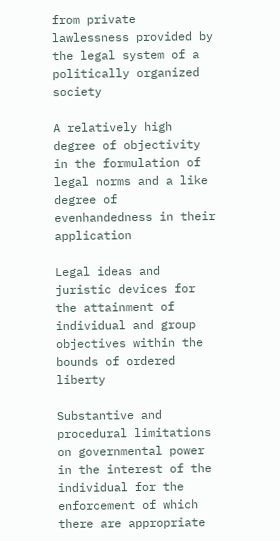from private lawlessness provided by the legal system of a politically organized society

A relatively high degree of objectivity in the formulation of legal norms and a like degree of evenhandedness in their application

Legal ideas and juristic devices for the attainment of individual and group objectives within the bounds of ordered liberty

Substantive and procedural limitations on governmental power in the interest of the individual for the enforcement of which there are appropriate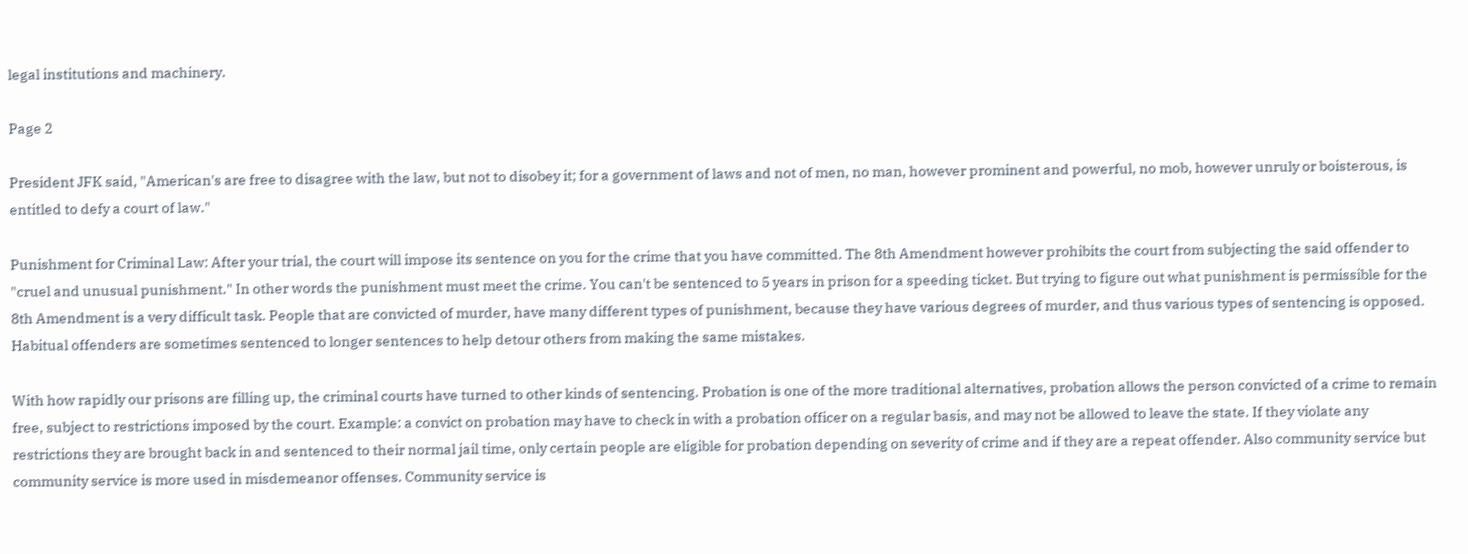legal institutions and machinery.

Page 2

President JFK said, "American's are free to disagree with the law, but not to disobey it; for a government of laws and not of men, no man, however prominent and powerful, no mob, however unruly or boisterous, is entitled to defy a court of law."

Punishment for Criminal Law: After your trial, the court will impose its sentence on you for the crime that you have committed. The 8th Amendment however prohibits the court from subjecting the said offender to "cruel and unusual punishment." In other words the punishment must meet the crime. You can't be sentenced to 5 years in prison for a speeding ticket. But trying to figure out what punishment is permissible for the 8th Amendment is a very difficult task. People that are convicted of murder, have many different types of punishment, because they have various degrees of murder, and thus various types of sentencing is opposed. Habitual offenders are sometimes sentenced to longer sentences to help detour others from making the same mistakes.

With how rapidly our prisons are filling up, the criminal courts have turned to other kinds of sentencing. Probation is one of the more traditional alternatives, probation allows the person convicted of a crime to remain free, subject to restrictions imposed by the court. Example: a convict on probation may have to check in with a probation officer on a regular basis, and may not be allowed to leave the state. If they violate any restrictions they are brought back in and sentenced to their normal jail time, only certain people are eligible for probation depending on severity of crime and if they are a repeat offender. Also community service but community service is more used in misdemeanor offenses. Community service is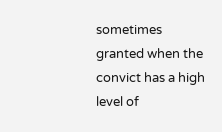sometimes granted when the convict has a high level of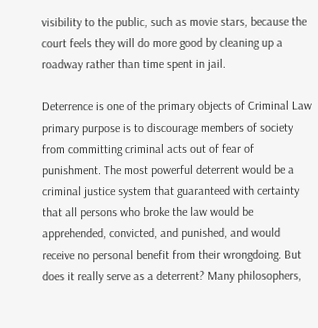visibility to the public, such as movie stars, because the court feels they will do more good by cleaning up a roadway rather than time spent in jail.

Deterrence is one of the primary objects of Criminal Law primary purpose is to discourage members of society from committing criminal acts out of fear of punishment. The most powerful deterrent would be a criminal justice system that guaranteed with certainty that all persons who broke the law would be apprehended, convicted, and punished, and would receive no personal benefit from their wrongdoing. But does it really serve as a deterrent? Many philosophers,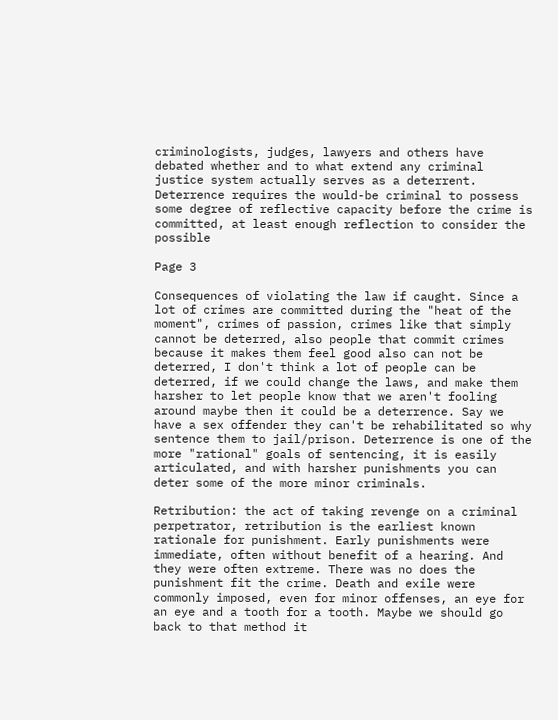criminologists, judges, lawyers and others have debated whether and to what extend any criminal justice system actually serves as a deterrent. Deterrence requires the would-be criminal to possess some degree of reflective capacity before the crime is committed, at least enough reflection to consider the possible

Page 3

Consequences of violating the law if caught. Since a lot of crimes are committed during the "heat of the moment", crimes of passion, crimes like that simply cannot be deterred, also people that commit crimes because it makes them feel good also can not be deterred, I don't think a lot of people can be deterred, if we could change the laws, and make them harsher to let people know that we aren't fooling around maybe then it could be a deterrence. Say we have a sex offender they can't be rehabilitated so why sentence them to jail/prison. Deterrence is one of the more "rational" goals of sentencing, it is easily articulated, and with harsher punishments you can deter some of the more minor criminals.

Retribution: the act of taking revenge on a criminal perpetrator, retribution is the earliest known rationale for punishment. Early punishments were immediate, often without benefit of a hearing. And they were often extreme. There was no does the punishment fit the crime. Death and exile were commonly imposed, even for minor offenses, an eye for an eye and a tooth for a tooth. Maybe we should go back to that method it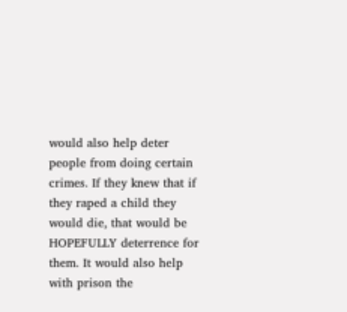would also help deter people from doing certain crimes. If they knew that if they raped a child they would die, that would be HOPEFULLY deterrence for them. It would also help with prison the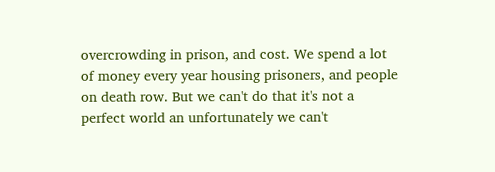overcrowding in prison, and cost. We spend a lot of money every year housing prisoners, and people on death row. But we can't do that it's not a perfect world an unfortunately we can't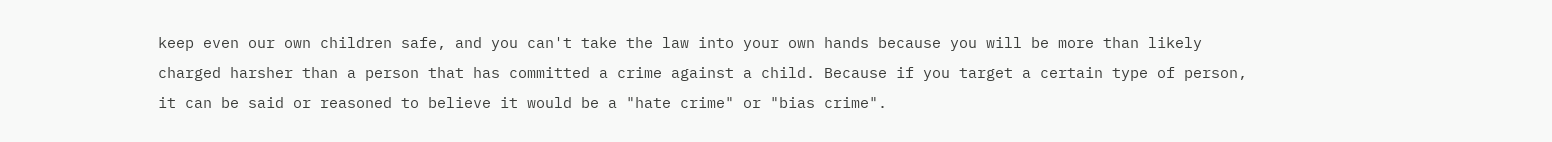keep even our own children safe, and you can't take the law into your own hands because you will be more than likely charged harsher than a person that has committed a crime against a child. Because if you target a certain type of person, it can be said or reasoned to believe it would be a "hate crime" or "bias crime".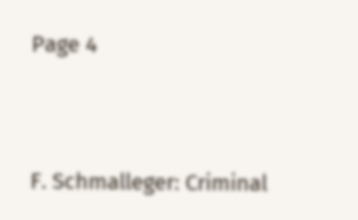Page 4




F. Schmalleger: Criminal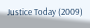Justice Today (2009)